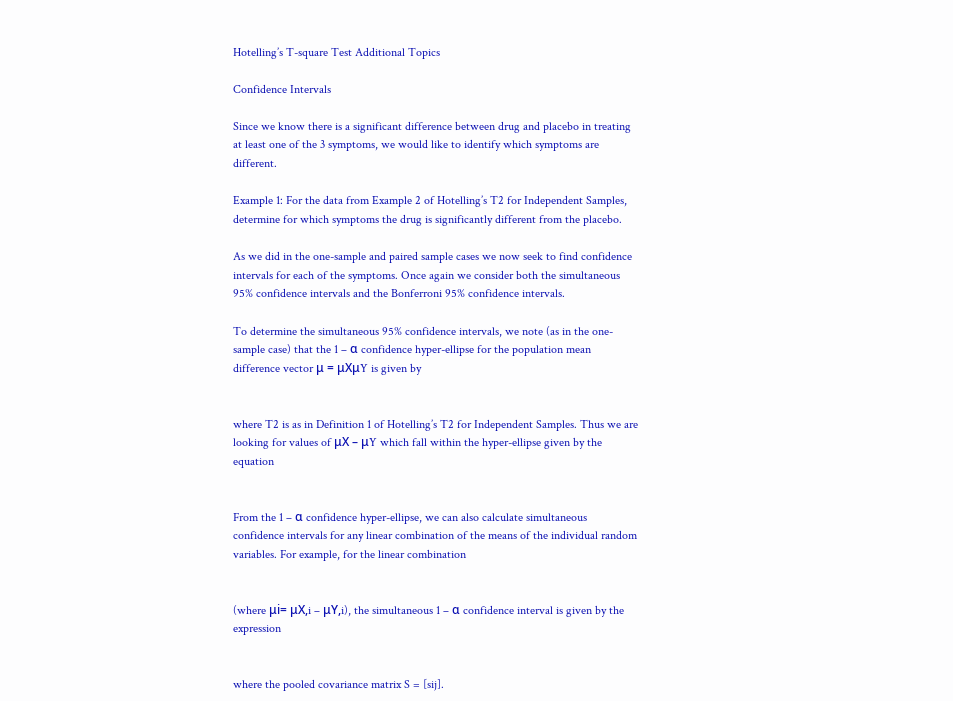Hotelling’s T-square Test Additional Topics

Confidence Intervals

Since we know there is a significant difference between drug and placebo in treating at least one of the 3 symptoms, we would like to identify which symptoms are different.

Example 1: For the data from Example 2 of Hotelling’s T2 for Independent Samples, determine for which symptoms the drug is significantly different from the placebo.

As we did in the one-sample and paired sample cases we now seek to find confidence intervals for each of the symptoms. Once again we consider both the simultaneous 95% confidence intervals and the Bonferroni 95% confidence intervals.

To determine the simultaneous 95% confidence intervals, we note (as in the one-sample case) that the 1 – α confidence hyper-ellipse for the population mean difference vector μ = μXμY is given by


where T2 is as in Definition 1 of Hotelling’s T2 for Independent Samples. Thus we are looking for values of μX – μY which fall within the hyper-ellipse given by the equation


From the 1 – α confidence hyper-ellipse, we can also calculate simultaneous confidence intervals for any linear combination of the means of the individual random variables. For example, for the linear combination


(where μi= μX,i – μY,i), the simultaneous 1 – α confidence interval is given by the expression


where the pooled covariance matrix S = [sij].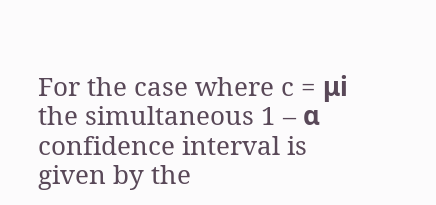For the case where c = μi the simultaneous 1 – α confidence interval is given by the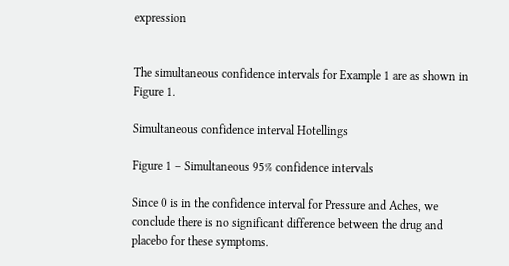expression


The simultaneous confidence intervals for Example 1 are as shown in Figure 1.

Simultaneous confidence interval Hotellings

Figure 1 – Simultaneous 95% confidence intervals

Since 0 is in the confidence interval for Pressure and Aches, we conclude there is no significant difference between the drug and placebo for these symptoms.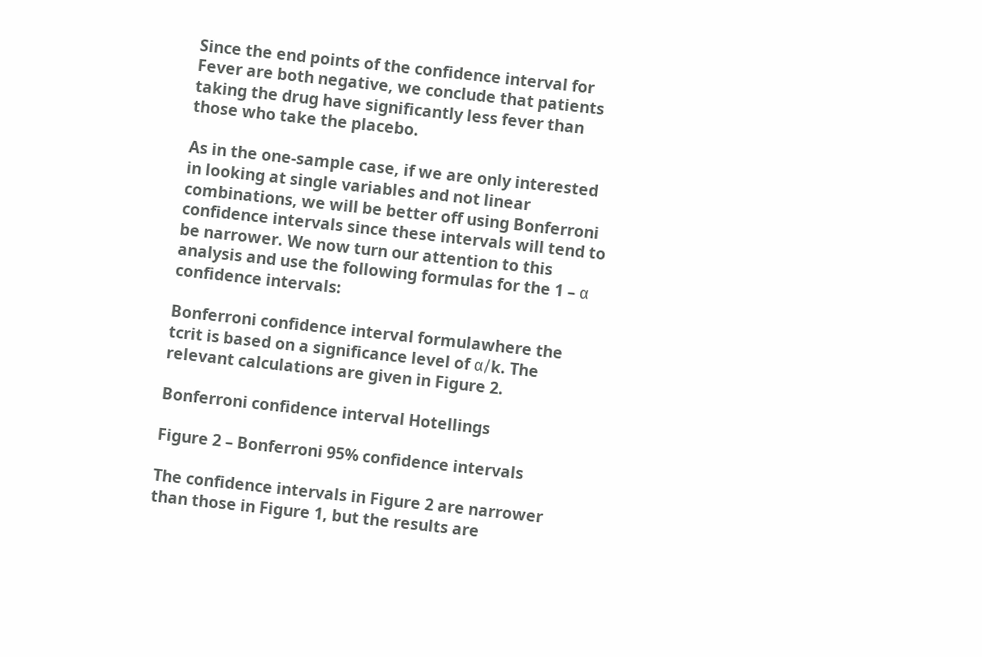Since the end points of the confidence interval for Fever are both negative, we conclude that patients taking the drug have significantly less fever than those who take the placebo.

As in the one-sample case, if we are only interested in looking at single variables and not linear combinations, we will be better off using Bonferroni confidence intervals since these intervals will tend to be narrower. We now turn our attention to this analysis and use the following formulas for the 1 – α confidence intervals:

Bonferroni confidence interval formulawhere the tcrit is based on a significance level of α/k. The relevant calculations are given in Figure 2.

Bonferroni confidence interval Hotellings

Figure 2 – Bonferroni 95% confidence intervals

The confidence intervals in Figure 2 are narrower than those in Figure 1, but the results are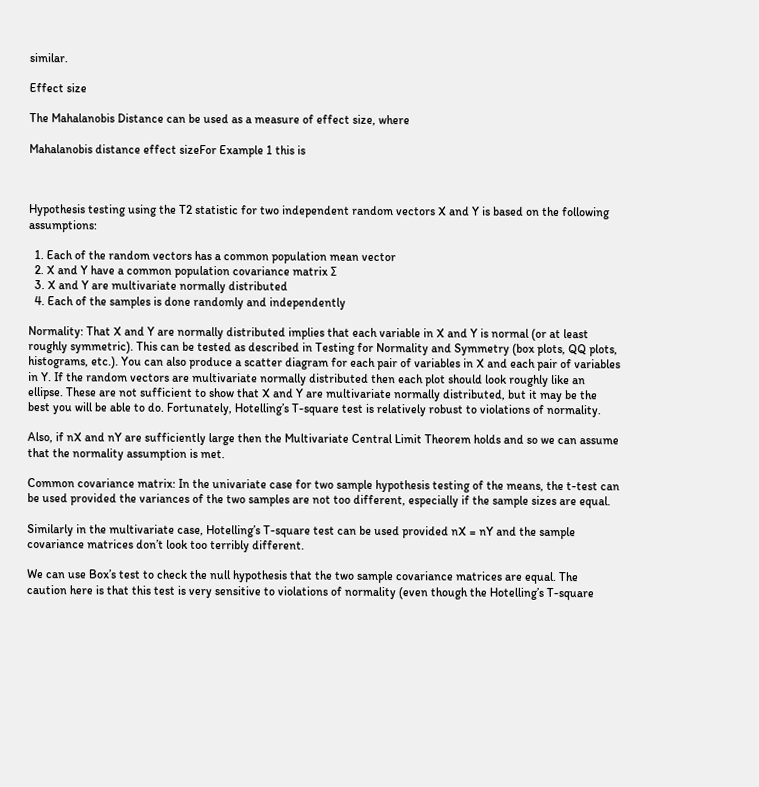similar.

Effect size

The Mahalanobis Distance can be used as a measure of effect size, where

Mahalanobis distance effect sizeFor Example 1 this is



Hypothesis testing using the T2 statistic for two independent random vectors X and Y is based on the following assumptions:

  1. Each of the random vectors has a common population mean vector
  2. X and Y have a common population covariance matrix Σ
  3. X and Y are multivariate normally distributed
  4. Each of the samples is done randomly and independently

Normality: That X and Y are normally distributed implies that each variable in X and Y is normal (or at least roughly symmetric). This can be tested as described in Testing for Normality and Symmetry (box plots, QQ plots, histograms, etc.). You can also produce a scatter diagram for each pair of variables in X and each pair of variables in Y. If the random vectors are multivariate normally distributed then each plot should look roughly like an ellipse. These are not sufficient to show that X and Y are multivariate normally distributed, but it may be the best you will be able to do. Fortunately, Hotelling’s T-square test is relatively robust to violations of normality.

Also, if nX and nY are sufficiently large then the Multivariate Central Limit Theorem holds and so we can assume that the normality assumption is met.

Common covariance matrix: In the univariate case for two sample hypothesis testing of the means, the t-test can be used provided the variances of the two samples are not too different, especially if the sample sizes are equal.

Similarly in the multivariate case, Hotelling’s T-square test can be used provided nX = nY and the sample covariance matrices don’t look too terribly different.

We can use Box’s test to check the null hypothesis that the two sample covariance matrices are equal. The caution here is that this test is very sensitive to violations of normality (even though the Hotelling’s T-square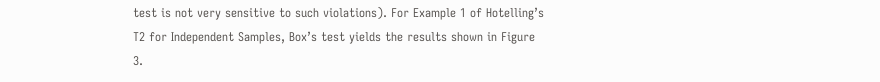test is not very sensitive to such violations). For Example 1 of Hotelling’s T2 for Independent Samples, Box’s test yields the results shown in Figure 3.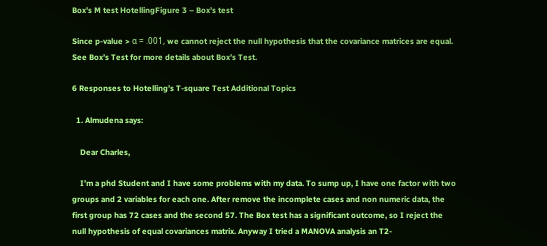Box's M test HotellingFigure 3 – Box’s test

Since p-value > α = .001, we cannot reject the null hypothesis that the covariance matrices are equal. See Box’s Test for more details about Box’s Test.

6 Responses to Hotelling’s T-square Test Additional Topics

  1. Almudena says:

    Dear Charles,

    I’m a phd Student and I have some problems with my data. To sump up, I have one factor with two groups and 2 variables for each one. After remove the incomplete cases and non numeric data, the first group has 72 cases and the second 57. The Box test has a significant outcome, so I reject the null hypothesis of equal covariances matrix. Anyway I tried a MANOVA analysis an T2-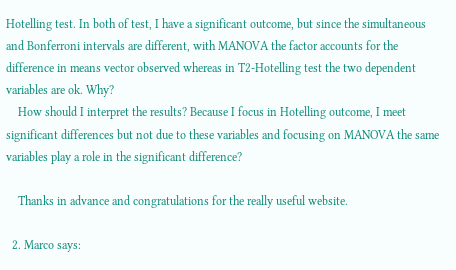Hotelling test. In both of test, I have a significant outcome, but since the simultaneous and Bonferroni intervals are different, with MANOVA the factor accounts for the difference in means vector observed whereas in T2-Hotelling test the two dependent variables are ok. Why?
    How should I interpret the results? Because I focus in Hotelling outcome, I meet significant differences but not due to these variables and focusing on MANOVA the same variables play a role in the significant difference?

    Thanks in advance and congratulations for the really useful website.

  2. Marco says: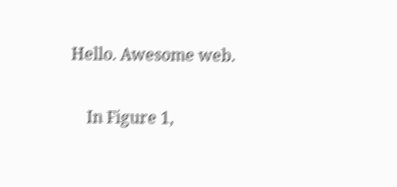Hello. Awesome web.

    In Figure 1,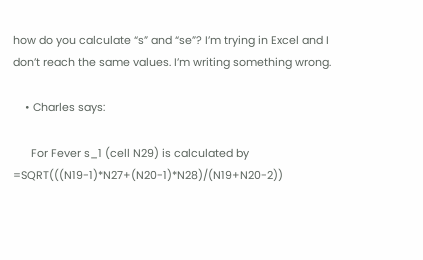how do you calculate “s” and “se”? I’m trying in Excel and I don’t reach the same values. I’m writing something wrong.

    • Charles says:

      For Fever s_1 (cell N29) is calculated by =SQRT(((N19-1)*N27+(N20-1)*N28)/(N19+N20-2))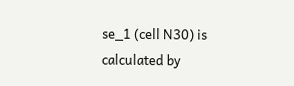se_1 (cell N30) is calculated by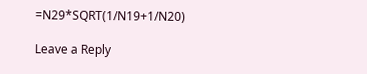=N29*SQRT(1/N19+1/N20)

Leave a Reply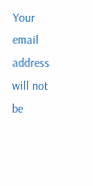Your email address will not be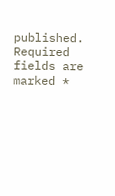published. Required fields are marked *